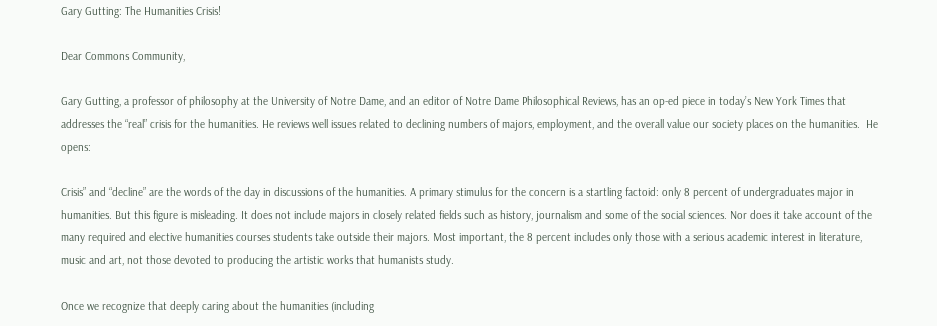Gary Gutting: The Humanities Crisis!

Dear Commons Community,

Gary Gutting, a professor of philosophy at the University of Notre Dame, and an editor of Notre Dame Philosophical Reviews, has an op-ed piece in today’s New York Times that addresses the “real” crisis for the humanities. He reviews well issues related to declining numbers of majors, employment, and the overall value our society places on the humanities.  He opens:

Crisis” and “decline” are the words of the day in discussions of the humanities. A primary stimulus for the concern is a startling factoid: only 8 percent of undergraduates major in humanities. But this figure is misleading. It does not include majors in closely related fields such as history, journalism and some of the social sciences. Nor does it take account of the many required and elective humanities courses students take outside their majors. Most important, the 8 percent includes only those with a serious academic interest in literature, music and art, not those devoted to producing the artistic works that humanists study.

Once we recognize that deeply caring about the humanities (including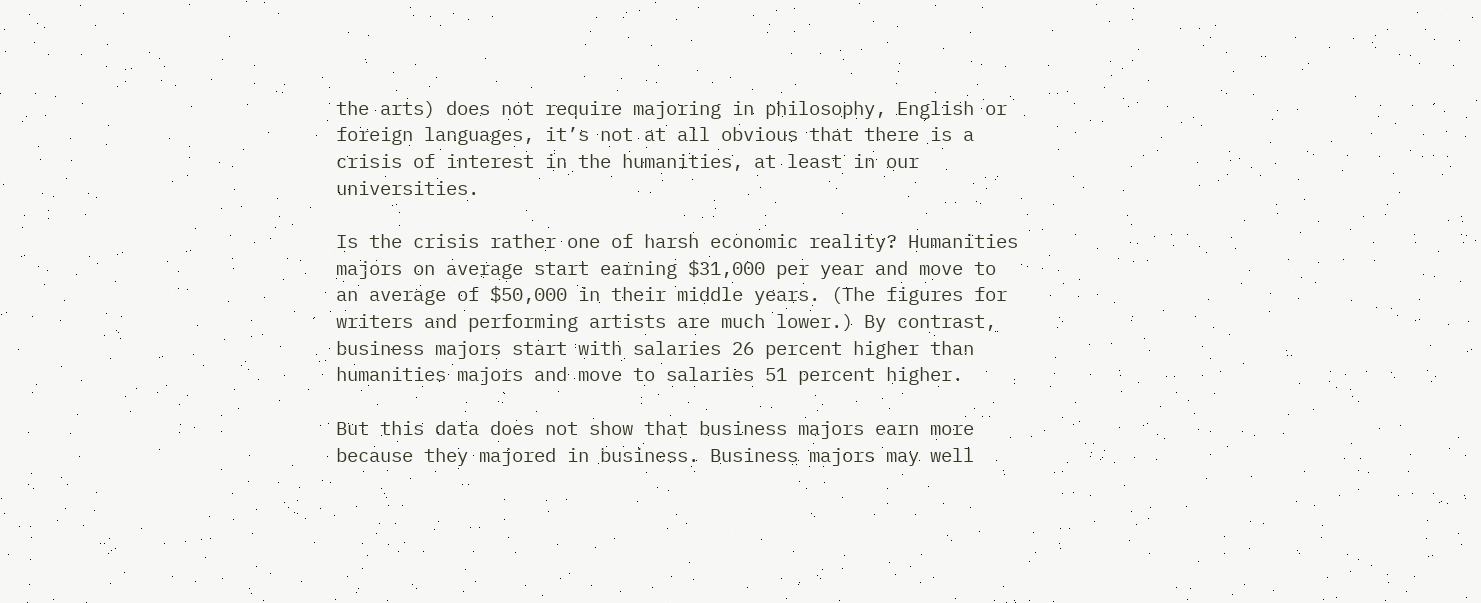the arts) does not require majoring in philosophy, English or foreign languages, it’s not at all obvious that there is a crisis of interest in the humanities, at least in our universities.

Is the crisis rather one of harsh economic reality? Humanities majors on average start earning $31,000 per year and move to an average of $50,000 in their middle years. (The figures for writers and performing artists are much lower.) By contrast, business majors start with salaries 26 percent higher than humanities majors and move to salaries 51 percent higher.

But this data does not show that business majors earn more because they majored in business. Business majors may well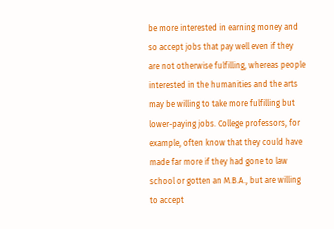be more interested in earning money and so accept jobs that pay well even if they are not otherwise fulfilling, whereas people interested in the humanities and the arts may be willing to take more fulfilling but lower-paying jobs. College professors, for example, often know that they could have made far more if they had gone to law school or gotten an M.B.A., but are willing to accept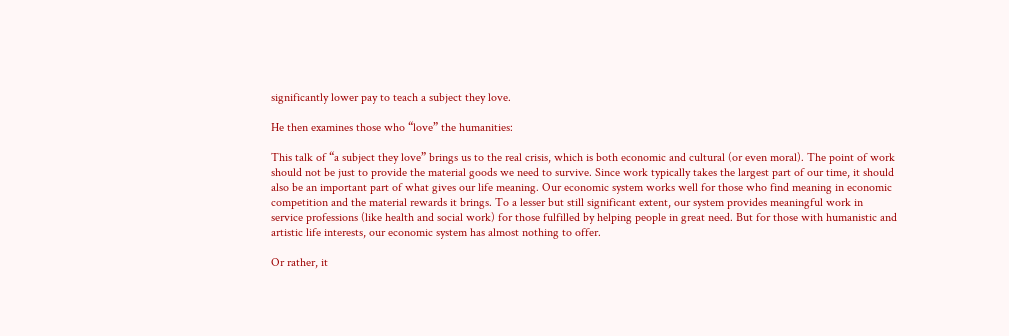significantly lower pay to teach a subject they love.

He then examines those who “love” the humanities:

This talk of “a subject they love” brings us to the real crisis, which is both economic and cultural (or even moral). The point of work should not be just to provide the material goods we need to survive. Since work typically takes the largest part of our time, it should also be an important part of what gives our life meaning. Our economic system works well for those who find meaning in economic competition and the material rewards it brings. To a lesser but still significant extent, our system provides meaningful work in service professions (like health and social work) for those fulfilled by helping people in great need. But for those with humanistic and artistic life interests, our economic system has almost nothing to offer.

Or rather, it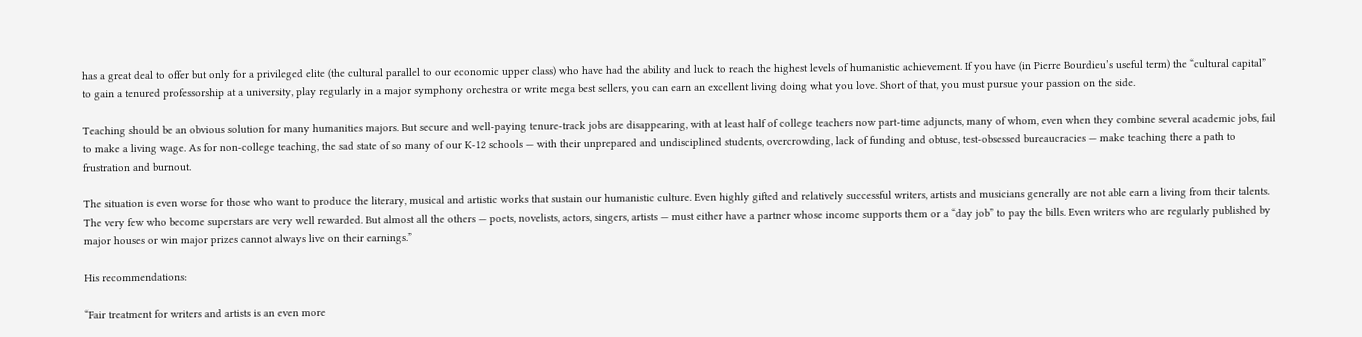has a great deal to offer but only for a privileged elite (the cultural parallel to our economic upper class) who have had the ability and luck to reach the highest levels of humanistic achievement. If you have (in Pierre Bourdieu’s useful term) the “cultural capital” to gain a tenured professorship at a university, play regularly in a major symphony orchestra or write mega best sellers, you can earn an excellent living doing what you love. Short of that, you must pursue your passion on the side.

Teaching should be an obvious solution for many humanities majors. But secure and well-paying tenure-track jobs are disappearing, with at least half of college teachers now part-time adjuncts, many of whom, even when they combine several academic jobs, fail to make a living wage. As for non-college teaching, the sad state of so many of our K-12 schools — with their unprepared and undisciplined students, overcrowding, lack of funding and obtuse, test-obsessed bureaucracies — make teaching there a path to frustration and burnout.

The situation is even worse for those who want to produce the literary, musical and artistic works that sustain our humanistic culture. Even highly gifted and relatively successful writers, artists and musicians generally are not able earn a living from their talents. The very few who become superstars are very well rewarded. But almost all the others — poets, novelists, actors, singers, artists — must either have a partner whose income supports them or a “day job” to pay the bills. Even writers who are regularly published by major houses or win major prizes cannot always live on their earnings.”

His recommendations:

“Fair treatment for writers and artists is an even more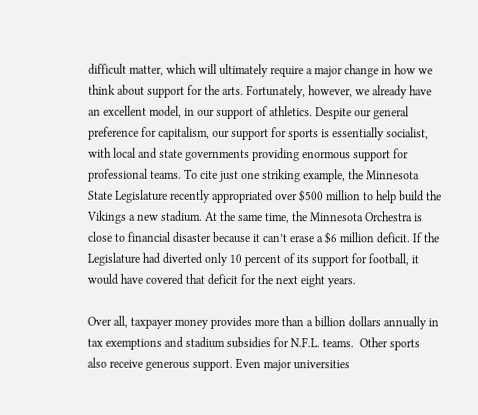difficult matter, which will ultimately require a major change in how we think about support for the arts. Fortunately, however, we already have an excellent model, in our support of athletics. Despite our general preference for capitalism, our support for sports is essentially socialist, with local and state governments providing enormous support for professional teams. To cite just one striking example, the Minnesota State Legislature recently appropriated over $500 million to help build the Vikings a new stadium. At the same time, the Minnesota Orchestra is close to financial disaster because it can’t erase a $6 million deficit. If the Legislature had diverted only 10 percent of its support for football, it would have covered that deficit for the next eight years.

Over all, taxpayer money provides more than a billion dollars annually in tax exemptions and stadium subsidies for N.F.L. teams.  Other sports also receive generous support. Even major universities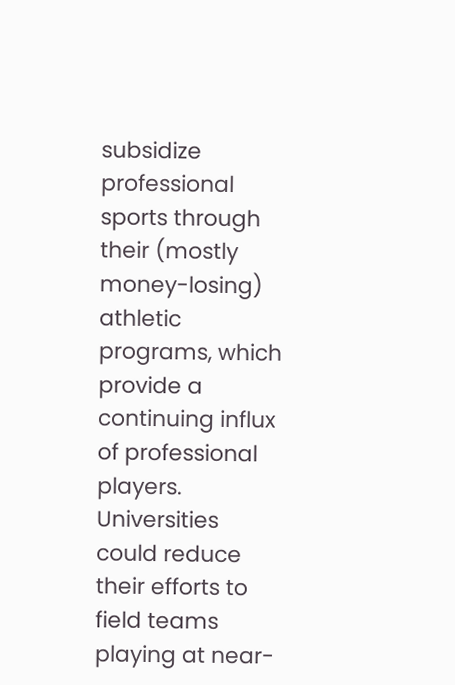subsidize professional sports through their (mostly money-losing) athletic programs, which provide a continuing influx of professional players. Universities could reduce their efforts to field teams playing at near-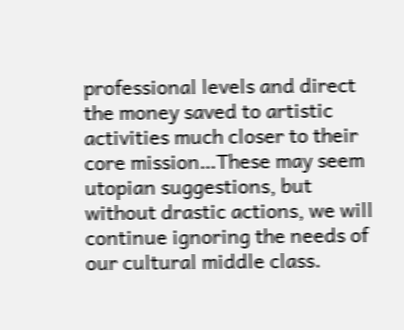professional levels and direct the money saved to artistic activities much closer to their core mission…These may seem utopian suggestions, but without drastic actions, we will continue ignoring the needs of our cultural middle class.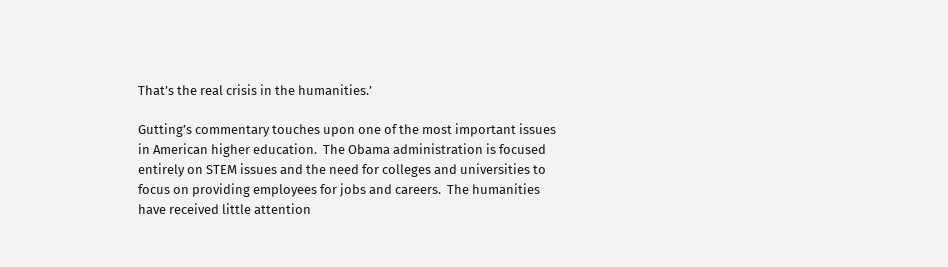That’s the real crisis in the humanities.’

Gutting’s commentary touches upon one of the most important issues in American higher education.  The Obama administration is focused entirely on STEM issues and the need for colleges and universities to focus on providing employees for jobs and careers.  The humanities have received little attention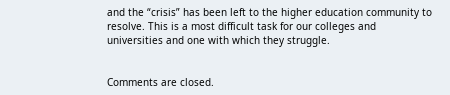and the “crisis” has been left to the higher education community to resolve. This is a most difficult task for our colleges and universities and one with which they struggle.


Comments are closed.